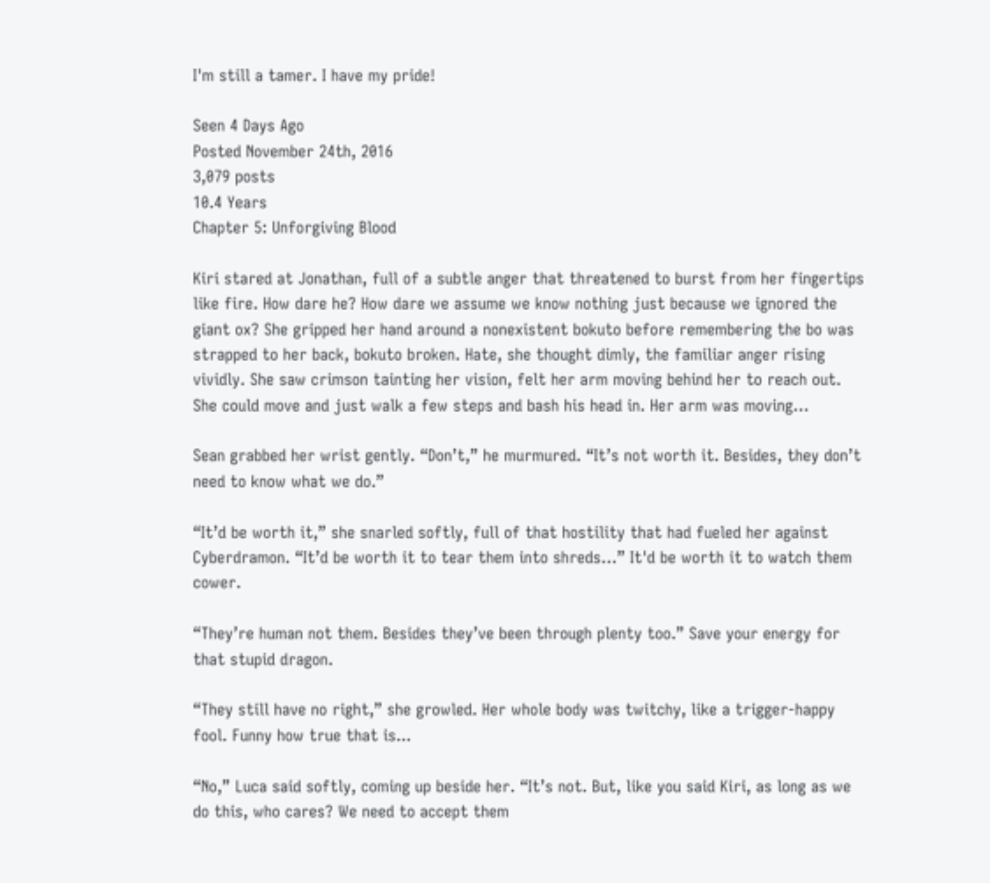I'm still a tamer. I have my pride!

Seen 4 Days Ago
Posted November 24th, 2016
3,079 posts
10.4 Years
Chapter 5: Unforgiving Blood

Kiri stared at Jonathan, full of a subtle anger that threatened to burst from her fingertips like fire. How dare he? How dare we assume we know nothing just because we ignored the giant ox? She gripped her hand around a nonexistent bokuto before remembering the bo was strapped to her back, bokuto broken. Hate, she thought dimly, the familiar anger rising vividly. She saw crimson tainting her vision, felt her arm moving behind her to reach out. She could move and just walk a few steps and bash his head in. Her arm was moving…

Sean grabbed her wrist gently. “Don’t,” he murmured. “It’s not worth it. Besides, they don’t need to know what we do.”

“It’d be worth it,” she snarled softly, full of that hostility that had fueled her against Cyberdramon. “It’d be worth it to tear them into shreds…” It'd be worth it to watch them cower.

“They’re human not them. Besides they’ve been through plenty too.” Save your energy for that stupid dragon.

“They still have no right,” she growled. Her whole body was twitchy, like a trigger-happy fool. Funny how true that is...

“No,” Luca said softly, coming up beside her. “It’s not. But, like you said Kiri, as long as we do this, who cares? We need to accept them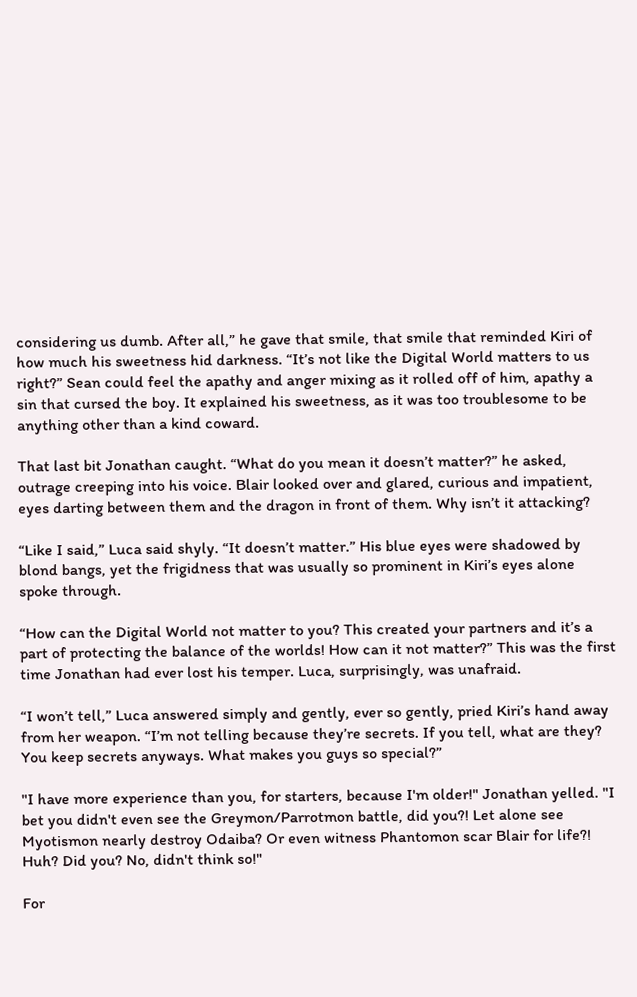considering us dumb. After all,” he gave that smile, that smile that reminded Kiri of how much his sweetness hid darkness. “It’s not like the Digital World matters to us right?” Sean could feel the apathy and anger mixing as it rolled off of him, apathy a sin that cursed the boy. It explained his sweetness, as it was too troublesome to be anything other than a kind coward.

That last bit Jonathan caught. “What do you mean it doesn’t matter?” he asked, outrage creeping into his voice. Blair looked over and glared, curious and impatient, eyes darting between them and the dragon in front of them. Why isn’t it attacking?

“Like I said,” Luca said shyly. “It doesn’t matter.” His blue eyes were shadowed by blond bangs, yet the frigidness that was usually so prominent in Kiri’s eyes alone spoke through.

“How can the Digital World not matter to you? This created your partners and it’s a part of protecting the balance of the worlds! How can it not matter?” This was the first time Jonathan had ever lost his temper. Luca, surprisingly, was unafraid.

“I won’t tell,” Luca answered simply and gently, ever so gently, pried Kiri’s hand away from her weapon. “I’m not telling because they’re secrets. If you tell, what are they? You keep secrets anyways. What makes you guys so special?”

"I have more experience than you, for starters, because I'm older!" Jonathan yelled. "I bet you didn't even see the Greymon/Parrotmon battle, did you?! Let alone see Myotismon nearly destroy Odaiba? Or even witness Phantomon scar Blair for life?! Huh? Did you? No, didn't think so!"

For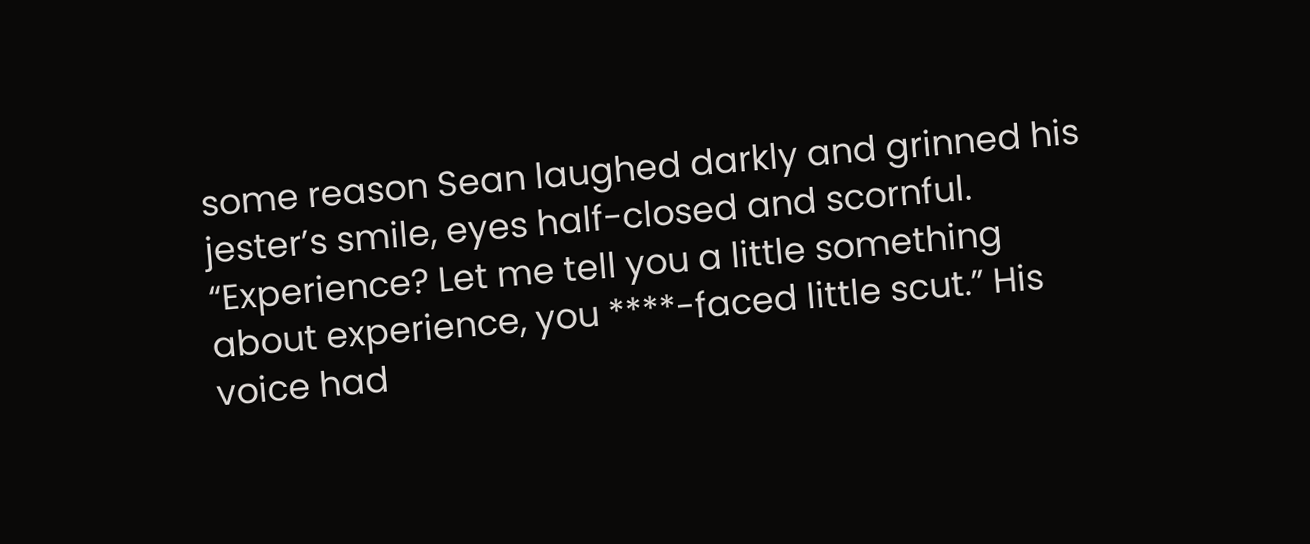some reason Sean laughed darkly and grinned his jester’s smile, eyes half-closed and scornful. “Experience? Let me tell you a little something about experience, you ****-faced little scut.” His voice had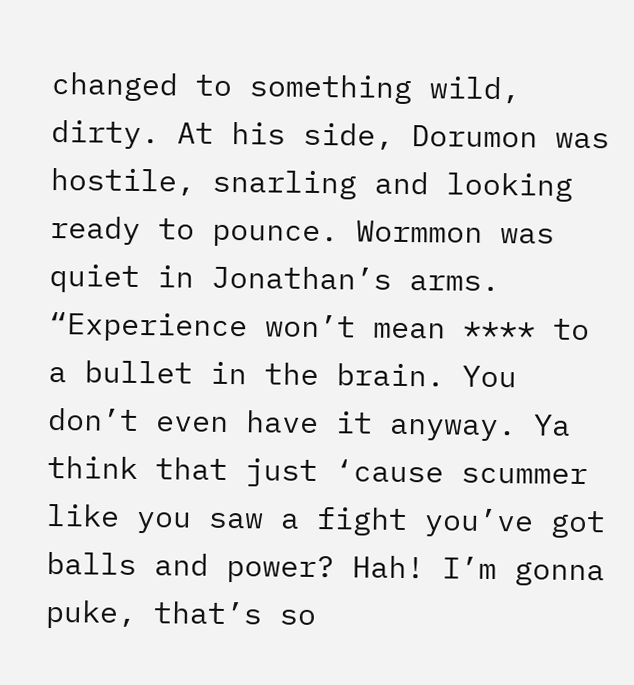changed to something wild, dirty. At his side, Dorumon was hostile, snarling and looking ready to pounce. Wormmon was quiet in Jonathan’s arms. “Experience won’t mean **** to a bullet in the brain. You don’t even have it anyway. Ya think that just ‘cause scummer like you saw a fight you’ve got balls and power? Hah! I’m gonna puke, that’s so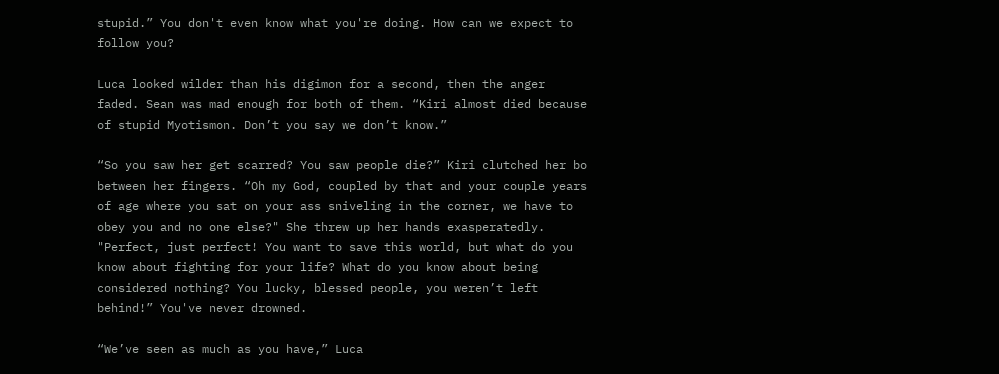stupid.” You don't even know what you're doing. How can we expect to follow you?

Luca looked wilder than his digimon for a second, then the anger faded. Sean was mad enough for both of them. “Kiri almost died because of stupid Myotismon. Don’t you say we don’t know.”

“So you saw her get scarred? You saw people die?” Kiri clutched her bo between her fingers. “Oh my God, coupled by that and your couple years of age where you sat on your ass sniveling in the corner, we have to obey you and no one else?" She threw up her hands exasperatedly. "Perfect, just perfect! You want to save this world, but what do you know about fighting for your life? What do you know about being considered nothing? You lucky, blessed people, you weren’t left behind!” You've never drowned.

“We’ve seen as much as you have,” Luca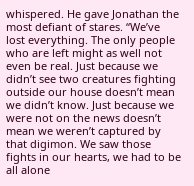whispered. He gave Jonathan the most defiant of stares. “We’ve lost everything. The only people who are left might as well not even be real. Just because we didn’t see two creatures fighting outside our house doesn’t mean we didn’t know. Just because we were not on the news doesn’t mean we weren’t captured by that digimon. We saw those fights in our hearts, we had to be all alone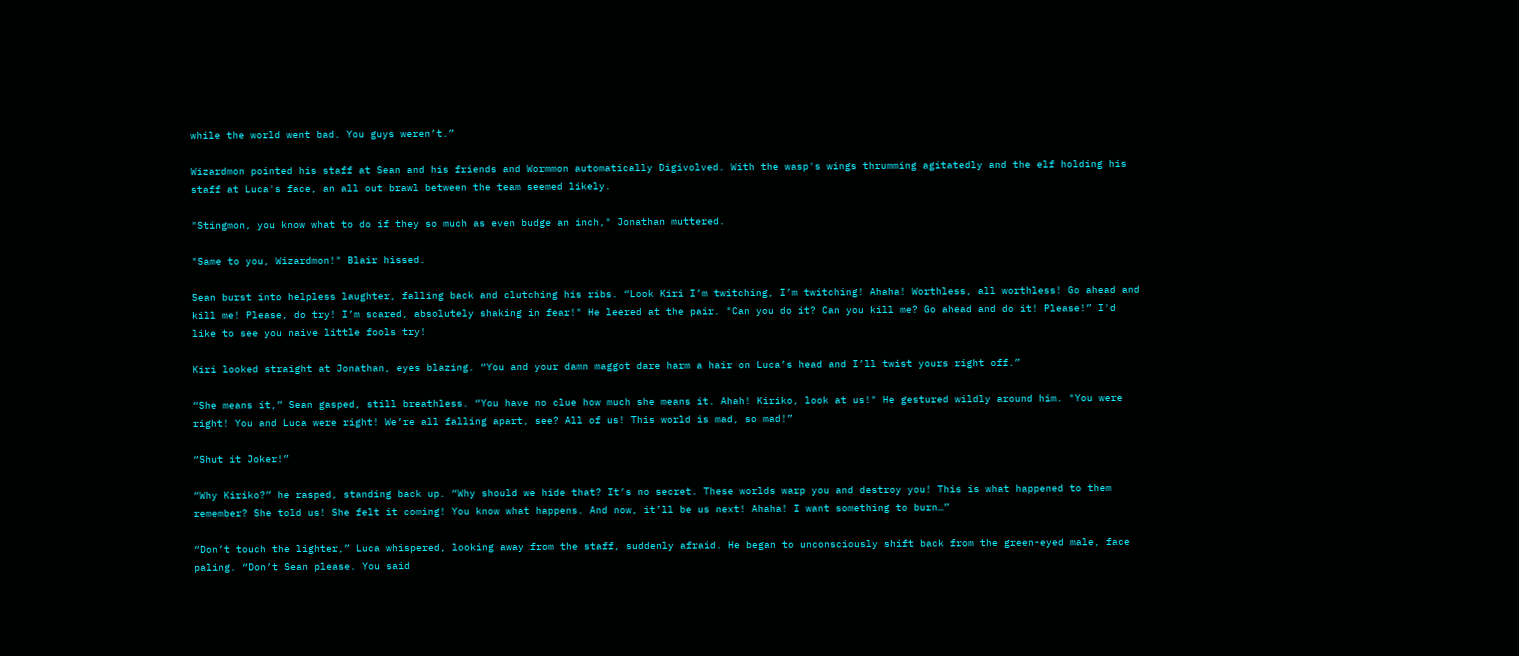while the world went bad. You guys weren’t.”

Wizardmon pointed his staff at Sean and his friends and Wormmon automatically Digivolved. With the wasp's wings thrumming agitatedly and the elf holding his staff at Luca's face, an all out brawl between the team seemed likely.

"Stingmon, you know what to do if they so much as even budge an inch," Jonathan muttered.

"Same to you, Wizardmon!" Blair hissed.

Sean burst into helpless laughter, falling back and clutching his ribs. “Look Kiri I’m twitching, I’m twitching! Ahaha! Worthless, all worthless! Go ahead and kill me! Please, do try! I’m scared, absolutely shaking in fear!" He leered at the pair. "Can you do it? Can you kill me? Go ahead and do it! Please!” I'd like to see you naive little fools try!

Kiri looked straight at Jonathan, eyes blazing. “You and your damn maggot dare harm a hair on Luca’s head and I’ll twist yours right off.”

“She means it,” Sean gasped, still breathless. “You have no clue how much she means it. Ahah! Kiriko, look at us!" He gestured wildly around him. "You were right! You and Luca were right! We’re all falling apart, see? All of us! This world is mad, so mad!”

“Shut it Joker!”

“Why Kiriko?” he rasped, standing back up. “Why should we hide that? It’s no secret. These worlds warp you and destroy you! This is what happened to them remember? She told us! She felt it coming! You know what happens. And now, it’ll be us next! Ahaha! I want something to burn…”

“Don’t touch the lighter,” Luca whispered, looking away from the staff, suddenly afraid. He began to unconsciously shift back from the green-eyed male, face paling. “Don’t Sean please. You said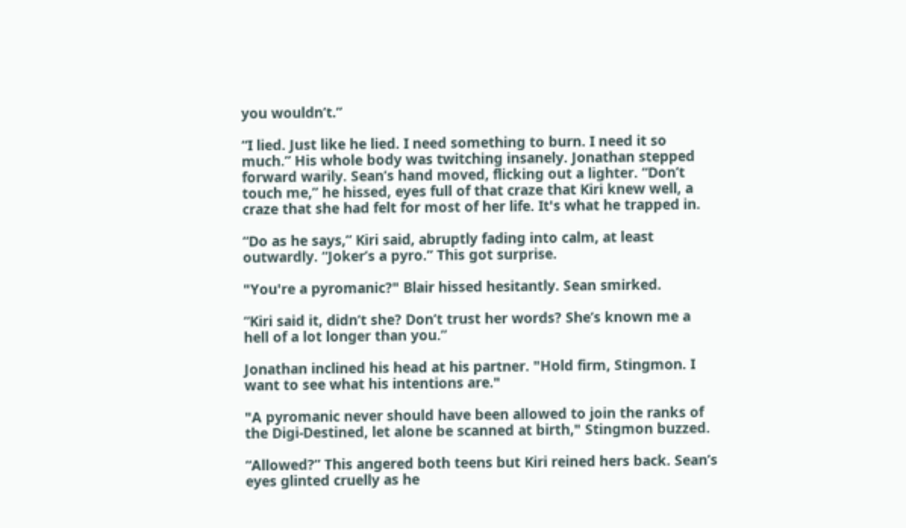you wouldn’t.”

“I lied. Just like he lied. I need something to burn. I need it so much.” His whole body was twitching insanely. Jonathan stepped forward warily. Sean’s hand moved, flicking out a lighter. “Don’t touch me,” he hissed, eyes full of that craze that Kiri knew well, a craze that she had felt for most of her life. It's what he trapped in.

“Do as he says,” Kiri said, abruptly fading into calm, at least outwardly. “Joker’s a pyro.” This got surprise.

"You're a pyromanic?" Blair hissed hesitantly. Sean smirked.

“Kiri said it, didn’t she? Don’t trust her words? She’s known me a hell of a lot longer than you.”

Jonathan inclined his head at his partner. "Hold firm, Stingmon. I want to see what his intentions are."

"A pyromanic never should have been allowed to join the ranks of the Digi-Destined, let alone be scanned at birth," Stingmon buzzed.

“Allowed?” This angered both teens but Kiri reined hers back. Sean’s eyes glinted cruelly as he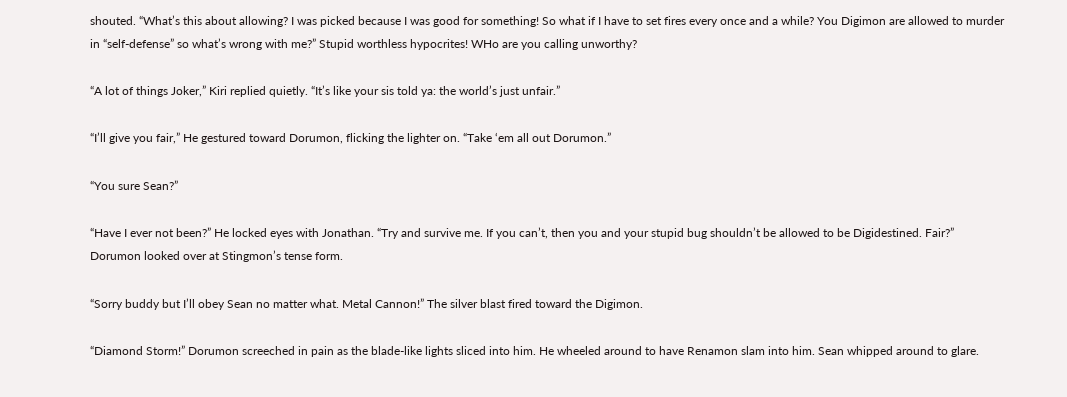shouted. “What’s this about allowing? I was picked because I was good for something! So what if I have to set fires every once and a while? You Digimon are allowed to murder in “self-defense” so what’s wrong with me?” Stupid worthless hypocrites! WHo are you calling unworthy?

“A lot of things Joker,” Kiri replied quietly. “It’s like your sis told ya: the world’s just unfair.”

“I’ll give you fair,” He gestured toward Dorumon, flicking the lighter on. “Take ‘em all out Dorumon.”

“You sure Sean?”

“Have I ever not been?” He locked eyes with Jonathan. “Try and survive me. If you can’t, then you and your stupid bug shouldn’t be allowed to be Digidestined. Fair?” Dorumon looked over at Stingmon’s tense form.

“Sorry buddy but I’ll obey Sean no matter what. Metal Cannon!” The silver blast fired toward the Digimon.

“Diamond Storm!” Dorumon screeched in pain as the blade-like lights sliced into him. He wheeled around to have Renamon slam into him. Sean whipped around to glare.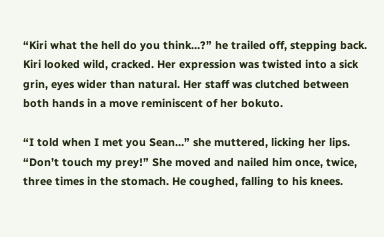“Kiri what the hell do you think…?” he trailed off, stepping back. Kiri looked wild, cracked. Her expression was twisted into a sick grin, eyes wider than natural. Her staff was clutched between both hands in a move reminiscent of her bokuto.

“I told when I met you Sean…” she muttered, licking her lips. “Don’t touch my prey!” She moved and nailed him once, twice, three times in the stomach. He coughed, falling to his knees.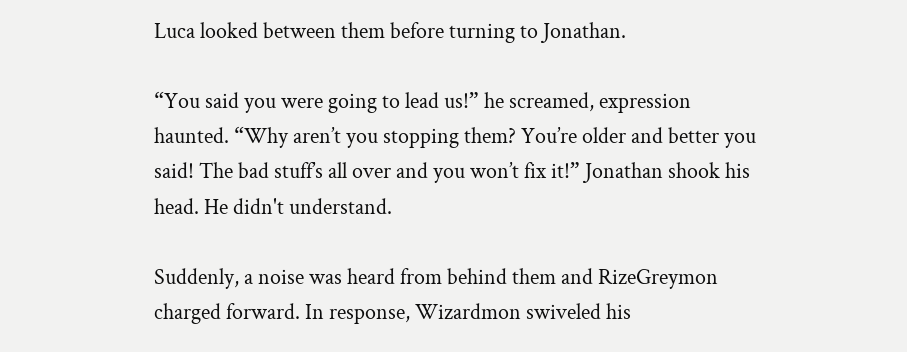Luca looked between them before turning to Jonathan.

“You said you were going to lead us!” he screamed, expression haunted. “Why aren’t you stopping them? You’re older and better you said! The bad stuff’s all over and you won’t fix it!” Jonathan shook his head. He didn't understand.

Suddenly, a noise was heard from behind them and RizeGreymon charged forward. In response, Wizardmon swiveled his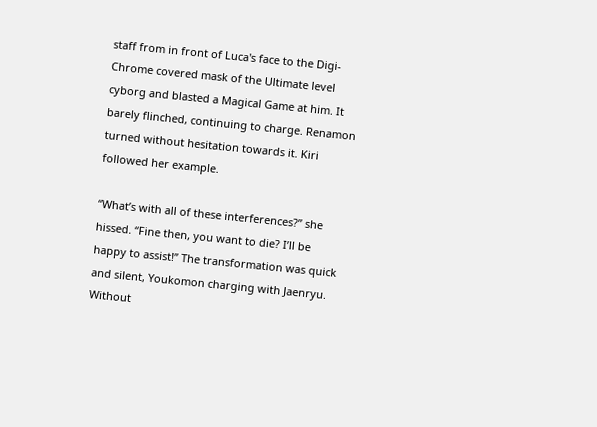staff from in front of Luca's face to the Digi-Chrome covered mask of the Ultimate level cyborg and blasted a Magical Game at him. It barely flinched, continuing to charge. Renamon turned without hesitation towards it. Kiri followed her example.

“What’s with all of these interferences?” she hissed. “Fine then, you want to die? I’ll be happy to assist!” The transformation was quick and silent, Youkomon charging with Jaenryu. Without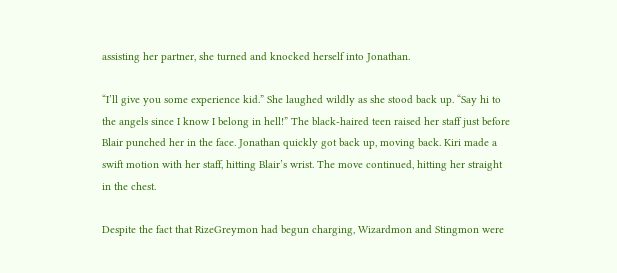assisting her partner, she turned and knocked herself into Jonathan.

“I’ll give you some experience kid.” She laughed wildly as she stood back up. “Say hi to the angels since I know I belong in hell!” The black-haired teen raised her staff just before Blair punched her in the face. Jonathan quickly got back up, moving back. Kiri made a swift motion with her staff, hitting Blair’s wrist. The move continued, hitting her straight in the chest.

Despite the fact that RizeGreymon had begun charging, Wizardmon and Stingmon were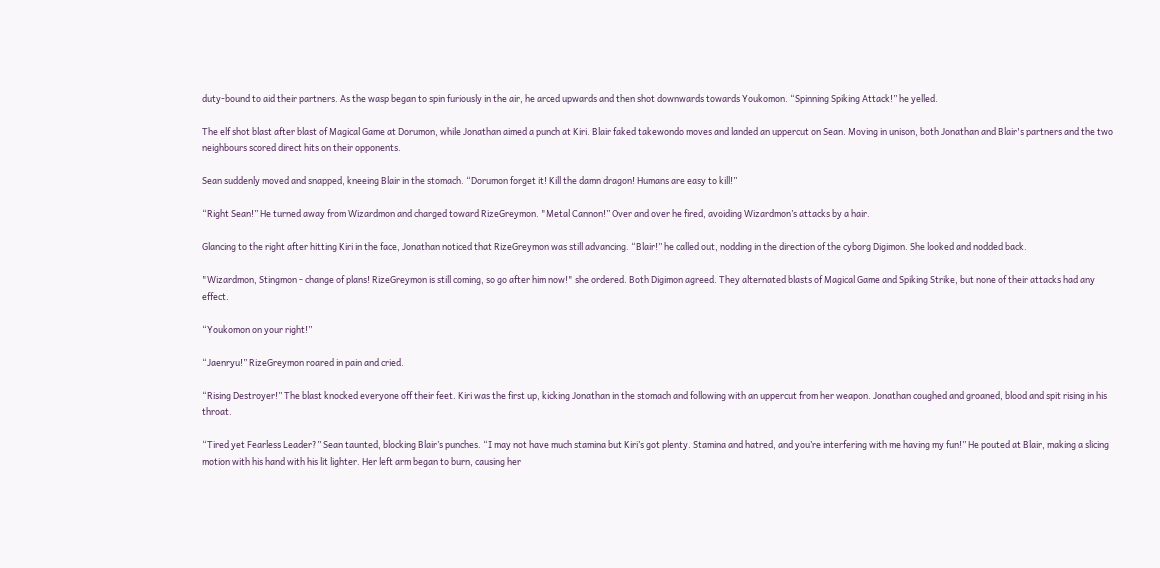duty-bound to aid their partners. As the wasp began to spin furiously in the air, he arced upwards and then shot downwards towards Youkomon. “Spinning Spiking Attack!” he yelled.

The elf shot blast after blast of Magical Game at Dorumon, while Jonathan aimed a punch at Kiri. Blair faked takewondo moves and landed an uppercut on Sean. Moving in unison, both Jonathan and Blair's partners and the two neighbours scored direct hits on their opponents.

Sean suddenly moved and snapped, kneeing Blair in the stomach. “Dorumon forget it! Kill the damn dragon! Humans are easy to kill!”

“Right Sean!” He turned away from Wizardmon and charged toward RizeGreymon. "Metal Cannon!” Over and over he fired, avoiding Wizardmon’s attacks by a hair.

Glancing to the right after hitting Kiri in the face, Jonathan noticed that RizeGreymon was still advancing. “Blair!” he called out, nodding in the direction of the cyborg Digimon. She looked and nodded back.

"Wizardmon, Stingmon - change of plans! RizeGreymon is still coming, so go after him now!" she ordered. Both Digimon agreed. They alternated blasts of Magical Game and Spiking Strike, but none of their attacks had any effect.

“Youkomon on your right!”

“Jaenryu!” RizeGreymon roared in pain and cried.

“Rising Destroyer!” The blast knocked everyone off their feet. Kiri was the first up, kicking Jonathan in the stomach and following with an uppercut from her weapon. Jonathan coughed and groaned, blood and spit rising in his throat.

“Tired yet Fearless Leader?” Sean taunted, blocking Blair’s punches. “I may not have much stamina but Kiri’s got plenty. Stamina and hatred, and you’re interfering with me having my fun!” He pouted at Blair, making a slicing motion with his hand with his lit lighter. Her left arm began to burn, causing her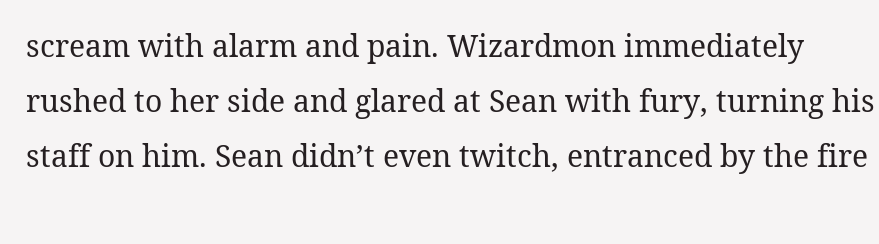scream with alarm and pain. Wizardmon immediately rushed to her side and glared at Sean with fury, turning his staff on him. Sean didn’t even twitch, entranced by the fire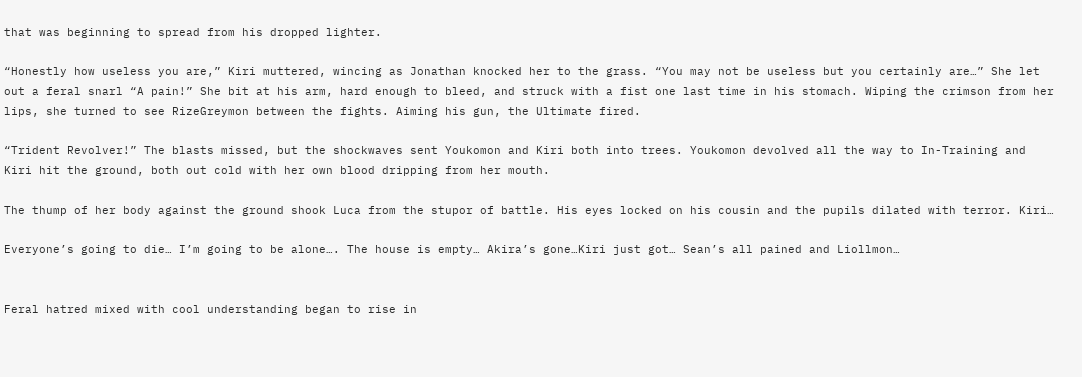that was beginning to spread from his dropped lighter.

“Honestly how useless you are,” Kiri muttered, wincing as Jonathan knocked her to the grass. “You may not be useless but you certainly are…” She let out a feral snarl “A pain!” She bit at his arm, hard enough to bleed, and struck with a fist one last time in his stomach. Wiping the crimson from her lips, she turned to see RizeGreymon between the fights. Aiming his gun, the Ultimate fired.

“Trident Revolver!” The blasts missed, but the shockwaves sent Youkomon and Kiri both into trees. Youkomon devolved all the way to In-Training and Kiri hit the ground, both out cold with her own blood dripping from her mouth.

The thump of her body against the ground shook Luca from the stupor of battle. His eyes locked on his cousin and the pupils dilated with terror. Kiri…

Everyone’s going to die… I’m going to be alone…. The house is empty… Akira’s gone…Kiri just got… Sean’s all pained and Liollmon…


Feral hatred mixed with cool understanding began to rise in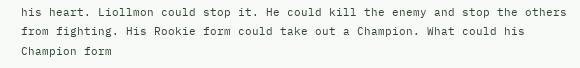his heart. Liollmon could stop it. He could kill the enemy and stop the others from fighting. His Rookie form could take out a Champion. What could his Champion form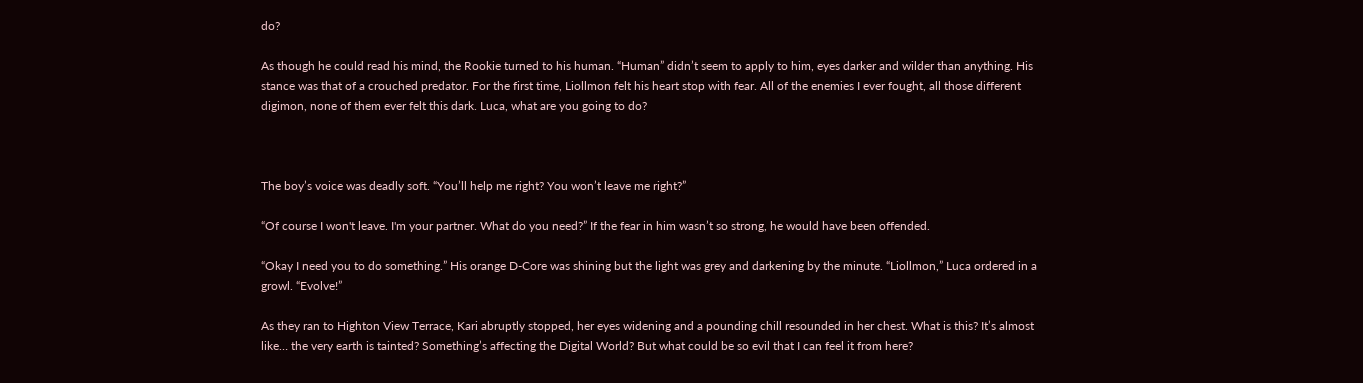do?

As though he could read his mind, the Rookie turned to his human. “Human” didn’t seem to apply to him, eyes darker and wilder than anything. His stance was that of a crouched predator. For the first time, Liollmon felt his heart stop with fear. All of the enemies I ever fought, all those different digimon, none of them ever felt this dark. Luca, what are you going to do?



The boy’s voice was deadly soft. “You’ll help me right? You won’t leave me right?”

“Of course I won't leave. I'm your partner. What do you need?” If the fear in him wasn’t so strong, he would have been offended.

“Okay I need you to do something.” His orange D-Core was shining but the light was grey and darkening by the minute. “Liollmon,” Luca ordered in a growl. “Evolve!”

As they ran to Highton View Terrace, Kari abruptly stopped, her eyes widening and a pounding chill resounded in her chest. What is this? It’s almost like… the very earth is tainted? Something’s affecting the Digital World? But what could be so evil that I can feel it from here?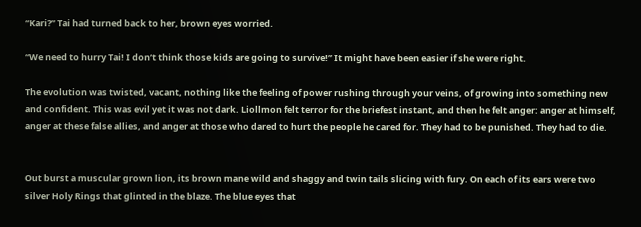“Kari?” Tai had turned back to her, brown eyes worried.

“We need to hurry Tai! I don’t think those kids are going to survive!” It might have been easier if she were right.

The evolution was twisted, vacant, nothing like the feeling of power rushing through your veins, of growing into something new and confident. This was evil yet it was not dark. Liollmon felt terror for the briefest instant, and then he felt anger: anger at himself, anger at these false allies, and anger at those who dared to hurt the people he cared for. They had to be punished. They had to die.


Out burst a muscular grown lion, its brown mane wild and shaggy and twin tails slicing with fury. On each of its ears were two silver Holy Rings that glinted in the blaze. The blue eyes that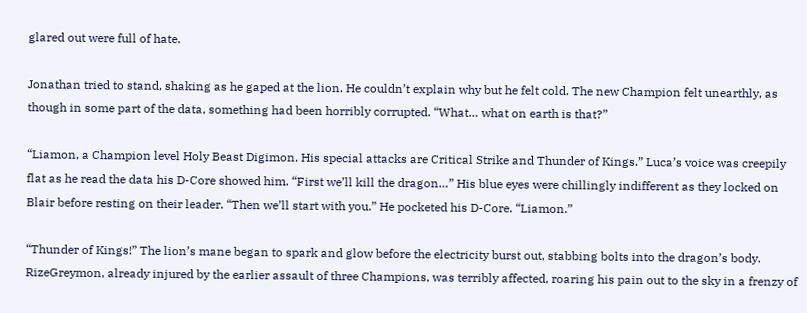glared out were full of hate.

Jonathan tried to stand, shaking as he gaped at the lion. He couldn’t explain why but he felt cold. The new Champion felt unearthly, as though in some part of the data, something had been horribly corrupted. “What… what on earth is that?”

“Liamon, a Champion level Holy Beast Digimon. His special attacks are Critical Strike and Thunder of Kings.” Luca’s voice was creepily flat as he read the data his D-Core showed him. “First we’ll kill the dragon…” His blue eyes were chillingly indifferent as they locked on Blair before resting on their leader. “Then we’ll start with you.” He pocketed his D-Core. “Liamon.”

“Thunder of Kings!” The lion’s mane began to spark and glow before the electricity burst out, stabbing bolts into the dragon’s body. RizeGreymon, already injured by the earlier assault of three Champions, was terribly affected, roaring his pain out to the sky in a frenzy of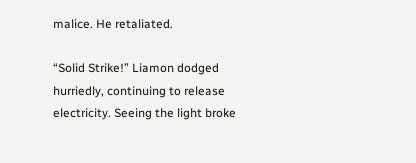malice. He retaliated.

“Solid Strike!” Liamon dodged hurriedly, continuing to release electricity. Seeing the light broke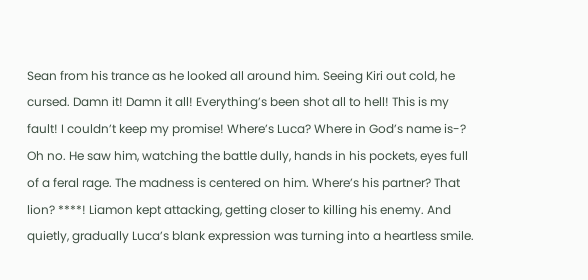Sean from his trance as he looked all around him. Seeing Kiri out cold, he cursed. Damn it! Damn it all! Everything’s been shot all to hell! This is my fault! I couldn’t keep my promise! Where’s Luca? Where in God’s name is-? Oh no. He saw him, watching the battle dully, hands in his pockets, eyes full of a feral rage. The madness is centered on him. Where’s his partner? That lion? ****! Liamon kept attacking, getting closer to killing his enemy. And quietly, gradually Luca’s blank expression was turning into a heartless smile.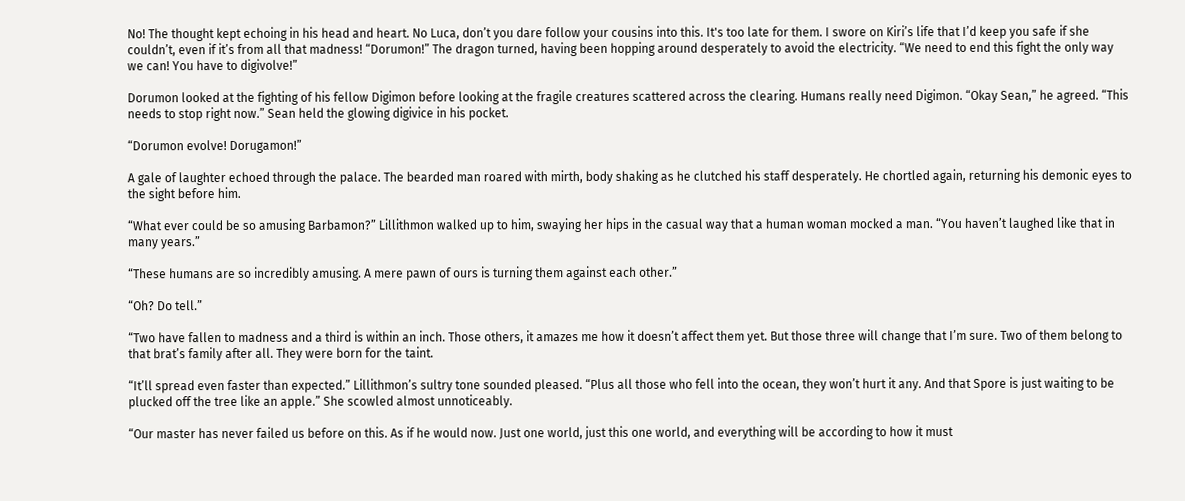No! The thought kept echoing in his head and heart. No Luca, don’t you dare follow your cousins into this. It's too late for them. I swore on Kiri’s life that I’d keep you safe if she couldn’t, even if it’s from all that madness! “Dorumon!” The dragon turned, having been hopping around desperately to avoid the electricity. “We need to end this fight the only way we can! You have to digivolve!”

Dorumon looked at the fighting of his fellow Digimon before looking at the fragile creatures scattered across the clearing. Humans really need Digimon. “Okay Sean,” he agreed. “This needs to stop right now.” Sean held the glowing digivice in his pocket.

“Dorumon evolve! Dorugamon!”

A gale of laughter echoed through the palace. The bearded man roared with mirth, body shaking as he clutched his staff desperately. He chortled again, returning his demonic eyes to the sight before him.

“What ever could be so amusing Barbamon?” Lillithmon walked up to him, swaying her hips in the casual way that a human woman mocked a man. “You haven’t laughed like that in many years.”

“These humans are so incredibly amusing. A mere pawn of ours is turning them against each other.”

“Oh? Do tell.”

“Two have fallen to madness and a third is within an inch. Those others, it amazes me how it doesn’t affect them yet. But those three will change that I’m sure. Two of them belong to that brat’s family after all. They were born for the taint.

“It’ll spread even faster than expected.” Lillithmon’s sultry tone sounded pleased. “Plus all those who fell into the ocean, they won’t hurt it any. And that Spore is just waiting to be plucked off the tree like an apple.” She scowled almost unnoticeably.

“Our master has never failed us before on this. As if he would now. Just one world, just this one world, and everything will be according to how it must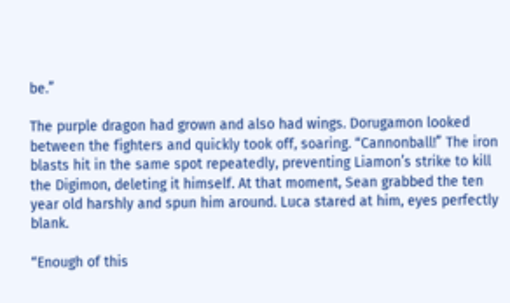be.”

The purple dragon had grown and also had wings. Dorugamon looked between the fighters and quickly took off, soaring. “Cannonball!” The iron blasts hit in the same spot repeatedly, preventing Liamon’s strike to kill the Digimon, deleting it himself. At that moment, Sean grabbed the ten year old harshly and spun him around. Luca stared at him, eyes perfectly blank.

“Enough of this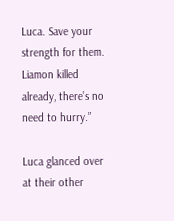Luca. Save your strength for them. Liamon killed already, there’s no need to hurry.”

Luca glanced over at their other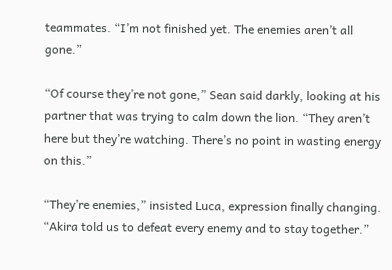teammates. “I’m not finished yet. The enemies aren’t all gone.”

“Of course they’re not gone,” Sean said darkly, looking at his partner that was trying to calm down the lion. “They aren’t here but they’re watching. There’s no point in wasting energy on this.”

“They’re enemies,” insisted Luca, expression finally changing. “Akira told us to defeat every enemy and to stay together.”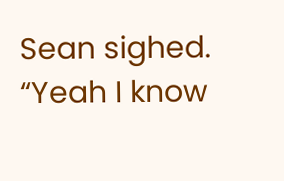Sean sighed. “Yeah I know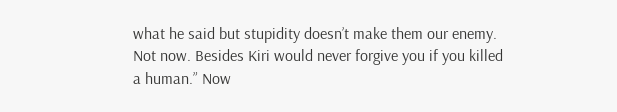what he said but stupidity doesn’t make them our enemy. Not now. Besides Kiri would never forgive you if you killed a human.” Now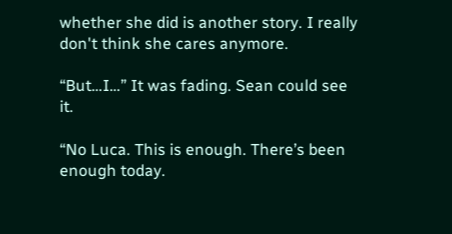whether she did is another story. I really don't think she cares anymore.

“But…I…” It was fading. Sean could see it.

“No Luca. This is enough. There’s been enough today.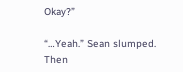Okay?”

“…Yeah.” Sean slumped. Then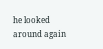he looked around again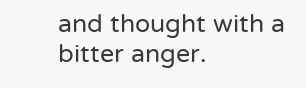and thought with a bitter anger.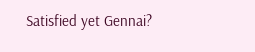Satisfied yet Gennai?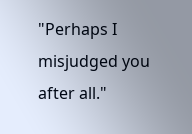"Perhaps I misjudged you after all."